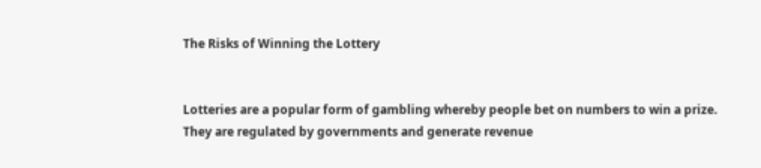The Risks of Winning the Lottery


Lotteries are a popular form of gambling whereby people bet on numbers to win a prize. They are regulated by governments and generate revenue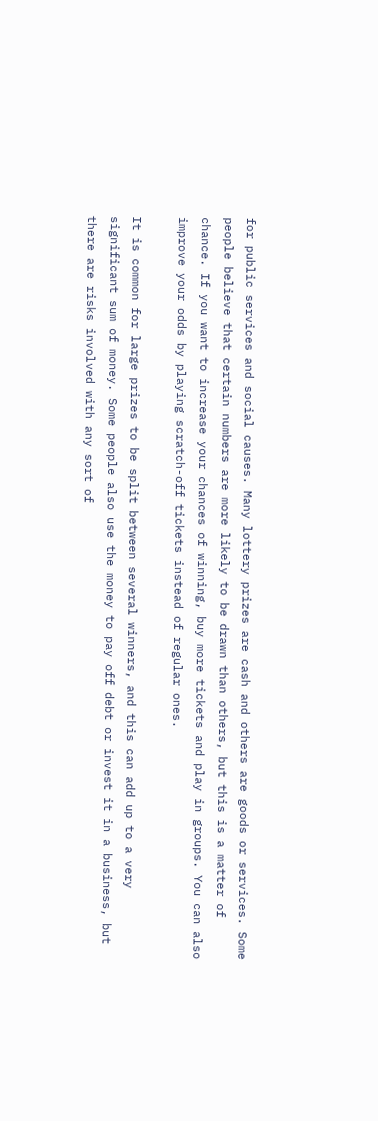for public services and social causes. Many lottery prizes are cash and others are goods or services. Some people believe that certain numbers are more likely to be drawn than others, but this is a matter of chance. If you want to increase your chances of winning, buy more tickets and play in groups. You can also improve your odds by playing scratch-off tickets instead of regular ones.

It is common for large prizes to be split between several winners, and this can add up to a very significant sum of money. Some people also use the money to pay off debt or invest it in a business, but there are risks involved with any sort of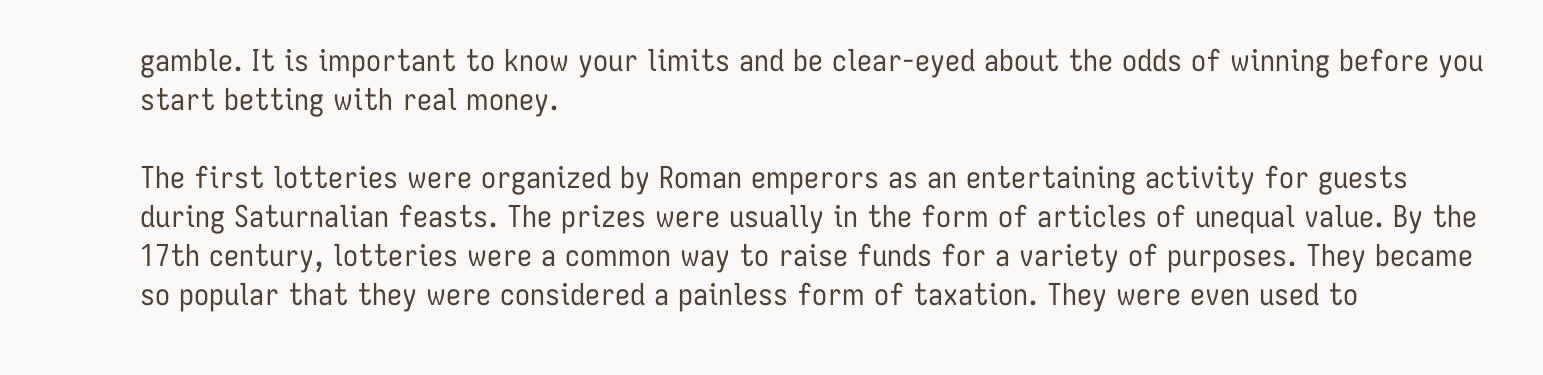gamble. It is important to know your limits and be clear-eyed about the odds of winning before you start betting with real money.

The first lotteries were organized by Roman emperors as an entertaining activity for guests during Saturnalian feasts. The prizes were usually in the form of articles of unequal value. By the 17th century, lotteries were a common way to raise funds for a variety of purposes. They became so popular that they were considered a painless form of taxation. They were even used to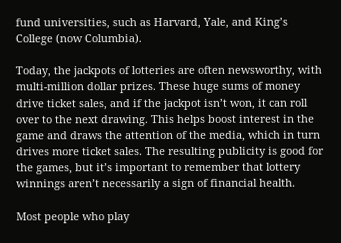fund universities, such as Harvard, Yale, and King’s College (now Columbia).

Today, the jackpots of lotteries are often newsworthy, with multi-million dollar prizes. These huge sums of money drive ticket sales, and if the jackpot isn’t won, it can roll over to the next drawing. This helps boost interest in the game and draws the attention of the media, which in turn drives more ticket sales. The resulting publicity is good for the games, but it’s important to remember that lottery winnings aren’t necessarily a sign of financial health.

Most people who play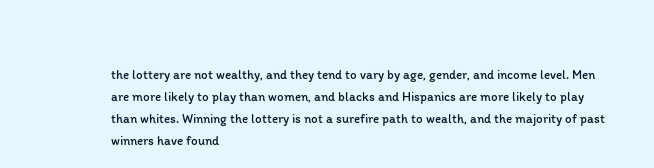the lottery are not wealthy, and they tend to vary by age, gender, and income level. Men are more likely to play than women, and blacks and Hispanics are more likely to play than whites. Winning the lottery is not a surefire path to wealth, and the majority of past winners have found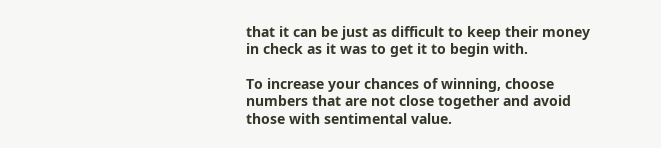that it can be just as difficult to keep their money in check as it was to get it to begin with.

To increase your chances of winning, choose numbers that are not close together and avoid those with sentimental value.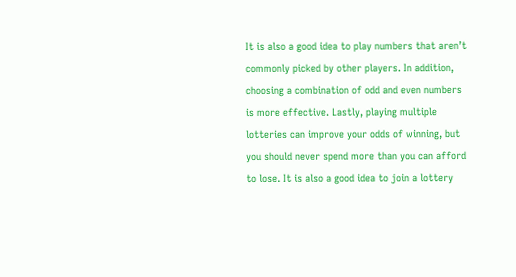It is also a good idea to play numbers that aren’t commonly picked by other players. In addition, choosing a combination of odd and even numbers is more effective. Lastly, playing multiple lotteries can improve your odds of winning, but you should never spend more than you can afford to lose. It is also a good idea to join a lottery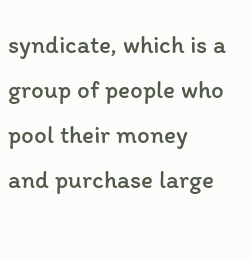syndicate, which is a group of people who pool their money and purchase large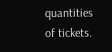quantities of tickets.